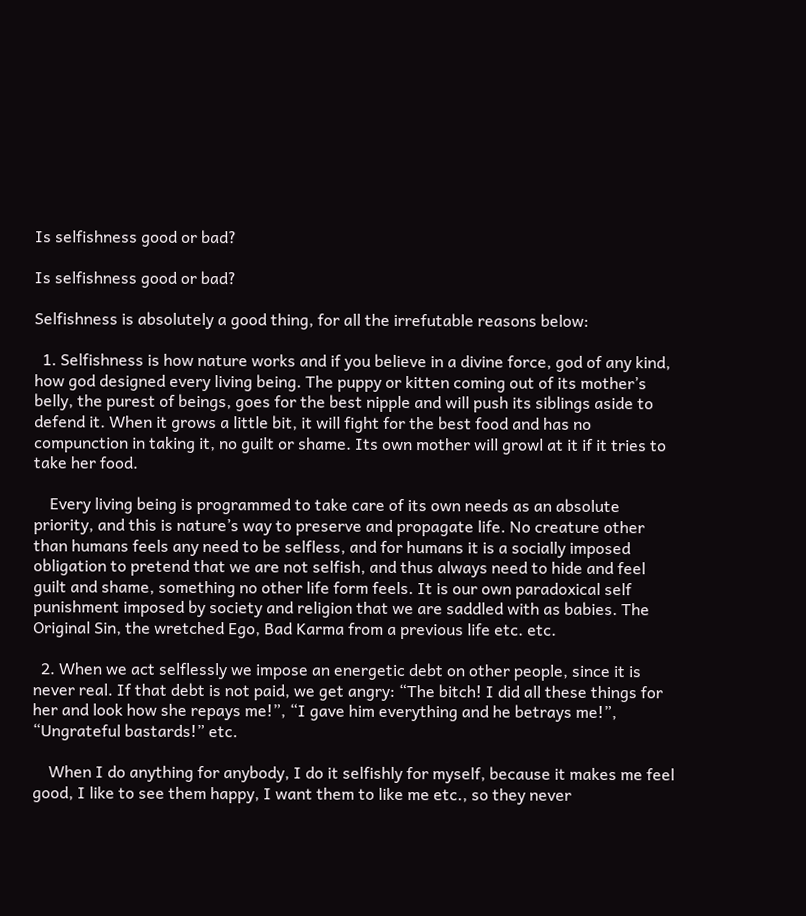Is selfishness good or bad?

Is selfishness good or bad?

Selfishness is absolutely a good thing, for all the irrefutable reasons below:

  1. Selfishness is how nature works and if you believe in a divine force, god of any kind, how god designed every living being. The puppy or kitten coming out of its mother’s belly, the purest of beings, goes for the best nipple and will push its siblings aside to defend it. When it grows a little bit, it will fight for the best food and has no compunction in taking it, no guilt or shame. Its own mother will growl at it if it tries to take her food.

    Every living being is programmed to take care of its own needs as an absolute priority, and this is nature’s way to preserve and propagate life. No creature other than humans feels any need to be selfless, and for humans it is a socially imposed obligation to pretend that we are not selfish, and thus always need to hide and feel guilt and shame, something no other life form feels. It is our own paradoxical self punishment imposed by society and religion that we are saddled with as babies. The Original Sin, the wretched Ego, Bad Karma from a previous life etc. etc.

  2. When we act selflessly we impose an energetic debt on other people, since it is never real. If that debt is not paid, we get angry: “The bitch! I did all these things for her and look how she repays me!”, “I gave him everything and he betrays me!”, “Ungrateful bastards!” etc.

    When I do anything for anybody, I do it selfishly for myself, because it makes me feel good, I like to see them happy, I want them to like me etc., so they never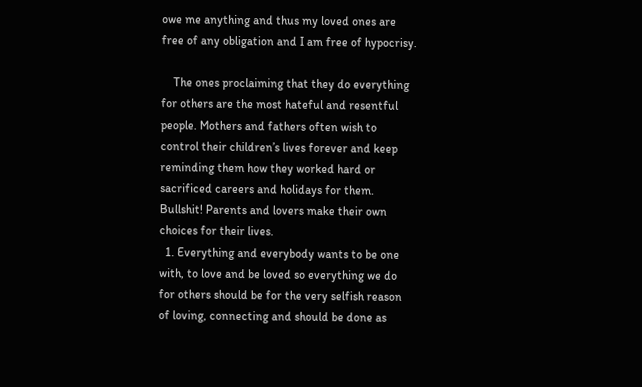owe me anything and thus my loved ones are free of any obligation and I am free of hypocrisy.

    The ones proclaiming that they do everything for others are the most hateful and resentful people. Mothers and fathers often wish to control their children’s lives forever and keep reminding them how they worked hard or sacrificed careers and holidays for them. Bullshit! Parents and lovers make their own choices for their lives.
  1. Everything and everybody wants to be one with, to love and be loved so everything we do for others should be for the very selfish reason of loving, connecting and should be done as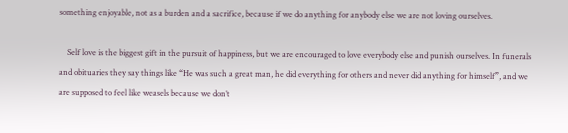something enjoyable, not as a burden and a sacrifice, because if we do anything for anybody else we are not loving ourselves.

    Self love is the biggest gift in the pursuit of happiness, but we are encouraged to love everybody else and punish ourselves. In funerals and obituaries they say things like “He was such a great man, he did everything for others and never did anything for himself”, and we are supposed to feel like weasels because we don’t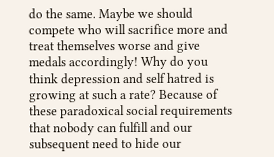do the same. Maybe we should compete who will sacrifice more and treat themselves worse and give medals accordingly! Why do you think depression and self hatred is growing at such a rate? Because of these paradoxical social requirements that nobody can fulfill and our subsequent need to hide our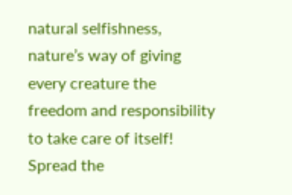natural selfishness, nature’s way of giving every creature the freedom and responsibility to take care of itself!
Spread the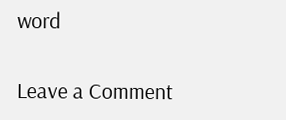word

Leave a Comment